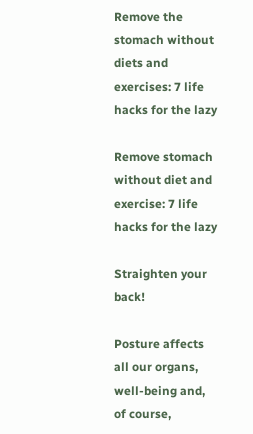Remove the stomach without diets and exercises: 7 life hacks for the lazy

Remove stomach without diet and exercise: 7 life hacks for the lazy

Straighten your back!

Posture affects all our organs, well-being and, of course,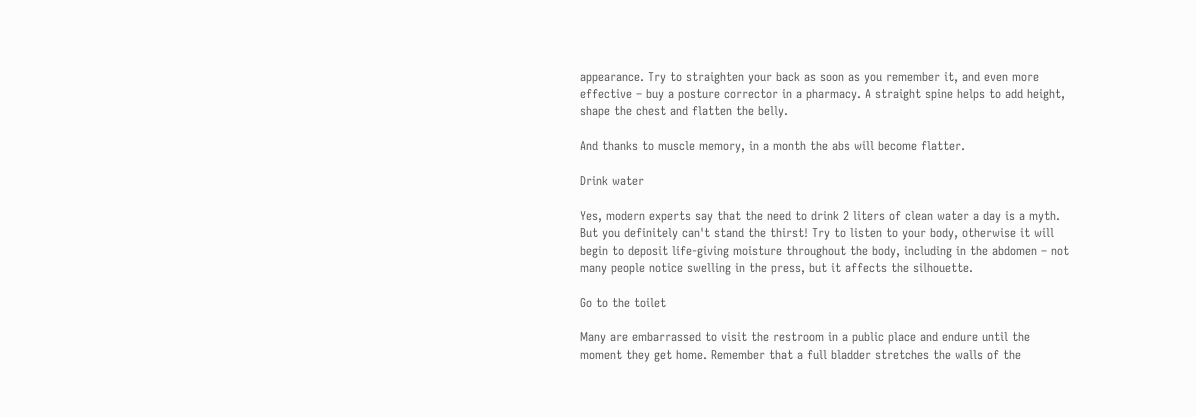appearance. Try to straighten your back as soon as you remember it, and even more effective – buy a posture corrector in a pharmacy. A straight spine helps to add height, shape the chest and flatten the belly.

And thanks to muscle memory, in a month the abs will become flatter.

Drink water

Yes, modern experts say that the need to drink 2 liters of clean water a day is a myth. But you definitely can't stand the thirst! Try to listen to your body, otherwise it will begin to deposit life-giving moisture throughout the body, including in the abdomen – not many people notice swelling in the press, but it affects the silhouette.

Go to the toilet

Many are embarrassed to visit the restroom in a public place and endure until the moment they get home. Remember that a full bladder stretches the walls of the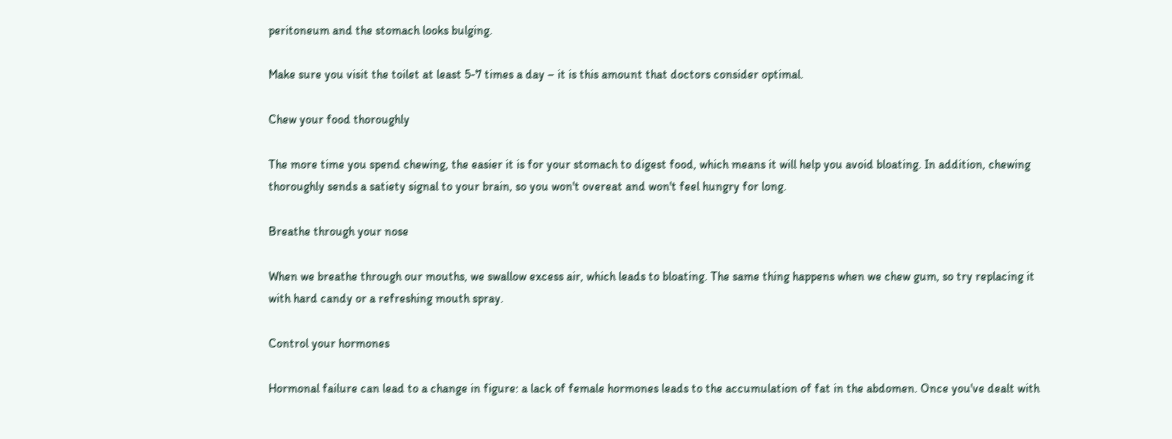peritoneum and the stomach looks bulging.

Make sure you visit the toilet at least 5-7 times a day – it is this amount that doctors consider optimal.

Chew your food thoroughly

The more time you spend chewing, the easier it is for your stomach to digest food, which means it will help you avoid bloating. In addition, chewing thoroughly sends a satiety signal to your brain, so you won't overeat and won't feel hungry for long.

Breathe through your nose

When we breathe through our mouths, we swallow excess air, which leads to bloating. The same thing happens when we chew gum, so try replacing it with hard candy or a refreshing mouth spray.

Control your hormones

Hormonal failure can lead to a change in figure: a lack of female hormones leads to the accumulation of fat in the abdomen. Once you've dealt with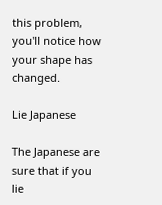this problem, you'll notice how your shape has changed.

Lie Japanese

The Japanese are sure that if you lie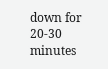down for 20-30 minutes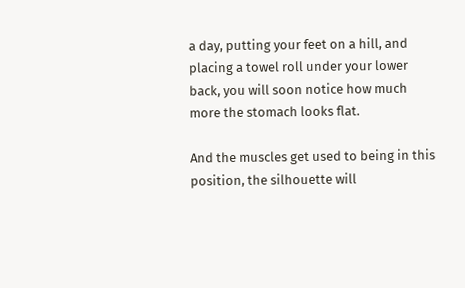a day, putting your feet on a hill, and placing a towel roll under your lower back, you will soon notice how much more the stomach looks flat.

And the muscles get used to being in this position, the silhouette will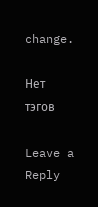change.

Нет тэгов

Leave a Reply